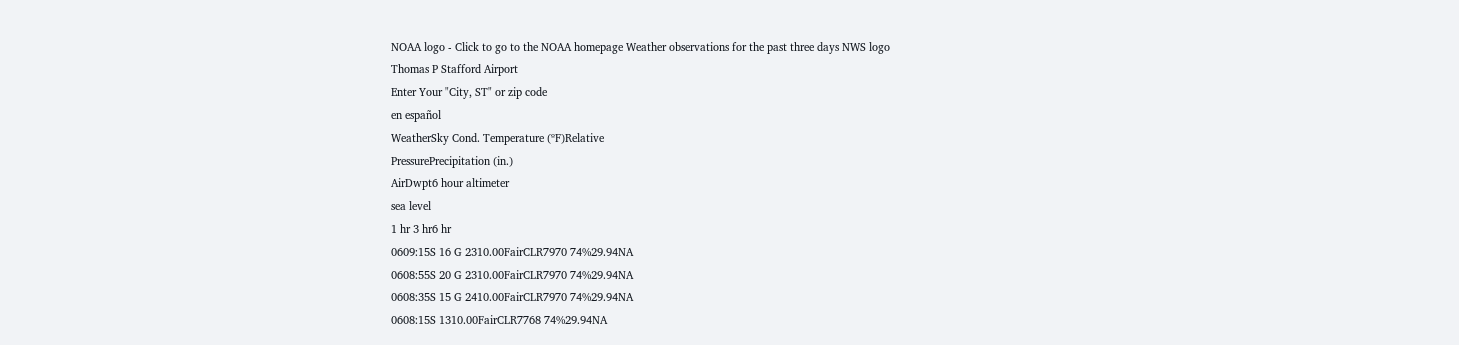NOAA logo - Click to go to the NOAA homepage Weather observations for the past three days NWS logo
Thomas P Stafford Airport
Enter Your "City, ST" or zip code
en español
WeatherSky Cond. Temperature (ºF)Relative
PressurePrecipitation (in.)
AirDwpt6 hour altimeter
sea level
1 hr 3 hr6 hr
0609:15S 16 G 2310.00FairCLR7970 74%29.94NA
0608:55S 20 G 2310.00FairCLR7970 74%29.94NA
0608:35S 15 G 2410.00FairCLR7970 74%29.94NA
0608:15S 1310.00FairCLR7768 74%29.94NA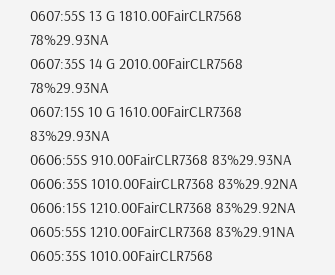0607:55S 13 G 1810.00FairCLR7568 78%29.93NA
0607:35S 14 G 2010.00FairCLR7568 78%29.93NA
0607:15S 10 G 1610.00FairCLR7368 83%29.93NA
0606:55S 910.00FairCLR7368 83%29.93NA
0606:35S 1010.00FairCLR7368 83%29.92NA
0606:15S 1210.00FairCLR7368 83%29.92NA
0605:55S 1210.00FairCLR7368 83%29.91NA
0605:35S 1010.00FairCLR7568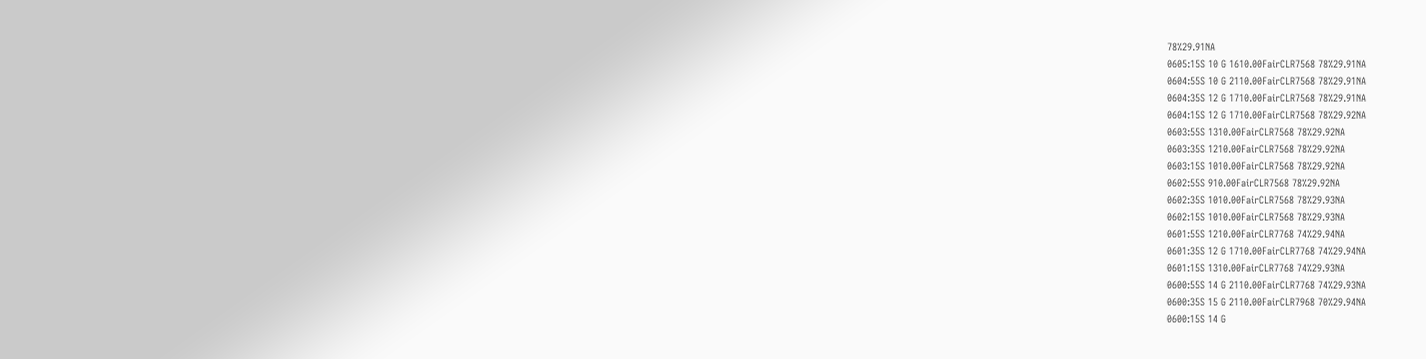78%29.91NA
0605:15S 10 G 1610.00FairCLR7568 78%29.91NA
0604:55S 10 G 2110.00FairCLR7568 78%29.91NA
0604:35S 12 G 1710.00FairCLR7568 78%29.91NA
0604:15S 12 G 1710.00FairCLR7568 78%29.92NA
0603:55S 1310.00FairCLR7568 78%29.92NA
0603:35S 1210.00FairCLR7568 78%29.92NA
0603:15S 1010.00FairCLR7568 78%29.92NA
0602:55S 910.00FairCLR7568 78%29.92NA
0602:35S 1010.00FairCLR7568 78%29.93NA
0602:15S 1010.00FairCLR7568 78%29.93NA
0601:55S 1210.00FairCLR7768 74%29.94NA
0601:35S 12 G 1710.00FairCLR7768 74%29.94NA
0601:15S 1310.00FairCLR7768 74%29.93NA
0600:55S 14 G 2110.00FairCLR7768 74%29.93NA
0600:35S 15 G 2110.00FairCLR7968 70%29.94NA
0600:15S 14 G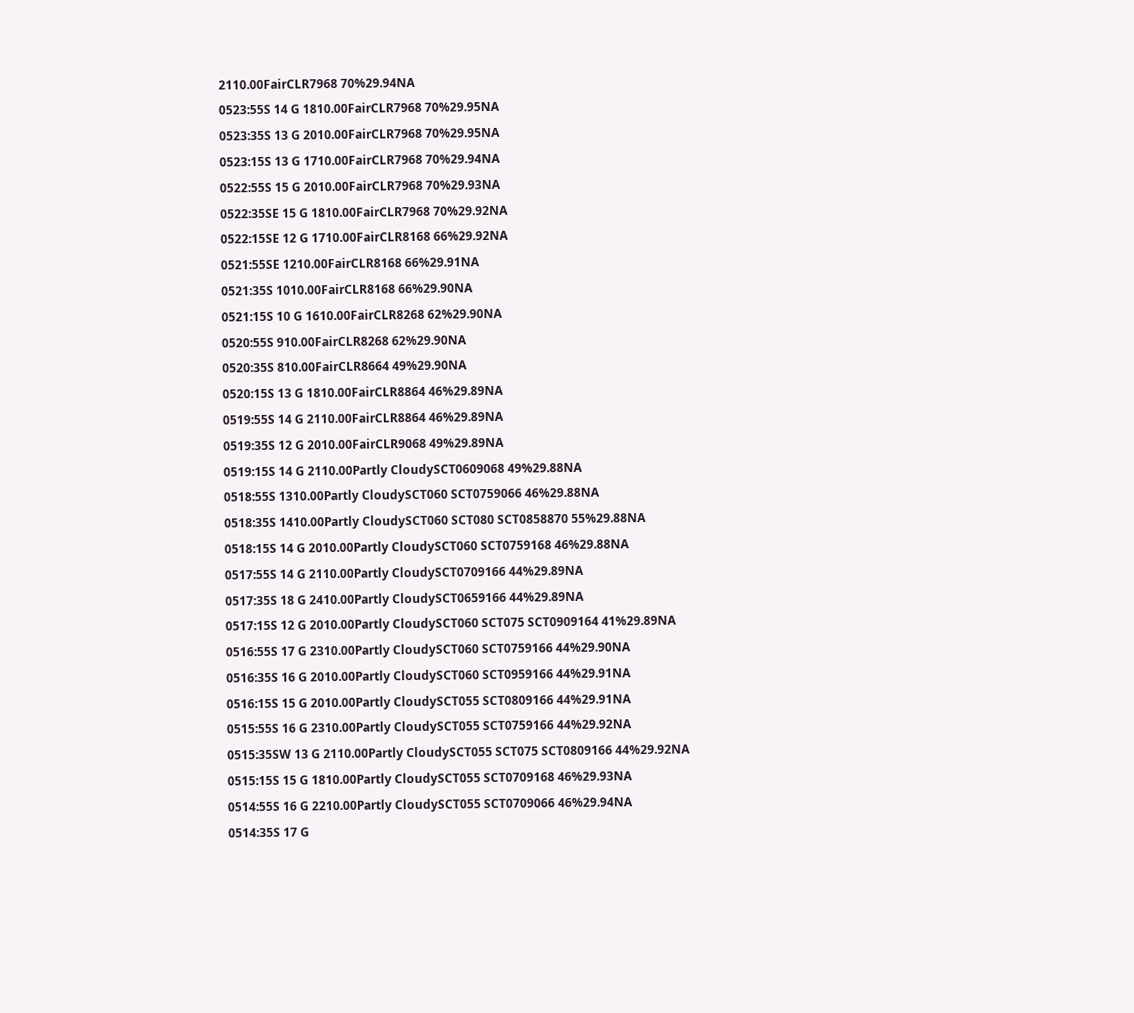2110.00FairCLR7968 70%29.94NA
0523:55S 14 G 1810.00FairCLR7968 70%29.95NA
0523:35S 13 G 2010.00FairCLR7968 70%29.95NA
0523:15S 13 G 1710.00FairCLR7968 70%29.94NA
0522:55S 15 G 2010.00FairCLR7968 70%29.93NA
0522:35SE 15 G 1810.00FairCLR7968 70%29.92NA
0522:15SE 12 G 1710.00FairCLR8168 66%29.92NA
0521:55SE 1210.00FairCLR8168 66%29.91NA
0521:35S 1010.00FairCLR8168 66%29.90NA
0521:15S 10 G 1610.00FairCLR8268 62%29.90NA
0520:55S 910.00FairCLR8268 62%29.90NA
0520:35S 810.00FairCLR8664 49%29.90NA
0520:15S 13 G 1810.00FairCLR8864 46%29.89NA
0519:55S 14 G 2110.00FairCLR8864 46%29.89NA
0519:35S 12 G 2010.00FairCLR9068 49%29.89NA
0519:15S 14 G 2110.00Partly CloudySCT0609068 49%29.88NA
0518:55S 1310.00Partly CloudySCT060 SCT0759066 46%29.88NA
0518:35S 1410.00Partly CloudySCT060 SCT080 SCT0858870 55%29.88NA
0518:15S 14 G 2010.00Partly CloudySCT060 SCT0759168 46%29.88NA
0517:55S 14 G 2110.00Partly CloudySCT0709166 44%29.89NA
0517:35S 18 G 2410.00Partly CloudySCT0659166 44%29.89NA
0517:15S 12 G 2010.00Partly CloudySCT060 SCT075 SCT0909164 41%29.89NA
0516:55S 17 G 2310.00Partly CloudySCT060 SCT0759166 44%29.90NA
0516:35S 16 G 2010.00Partly CloudySCT060 SCT0959166 44%29.91NA
0516:15S 15 G 2010.00Partly CloudySCT055 SCT0809166 44%29.91NA
0515:55S 16 G 2310.00Partly CloudySCT055 SCT0759166 44%29.92NA
0515:35SW 13 G 2110.00Partly CloudySCT055 SCT075 SCT0809166 44%29.92NA
0515:15S 15 G 1810.00Partly CloudySCT055 SCT0709168 46%29.93NA
0514:55S 16 G 2210.00Partly CloudySCT055 SCT0709066 46%29.94NA
0514:35S 17 G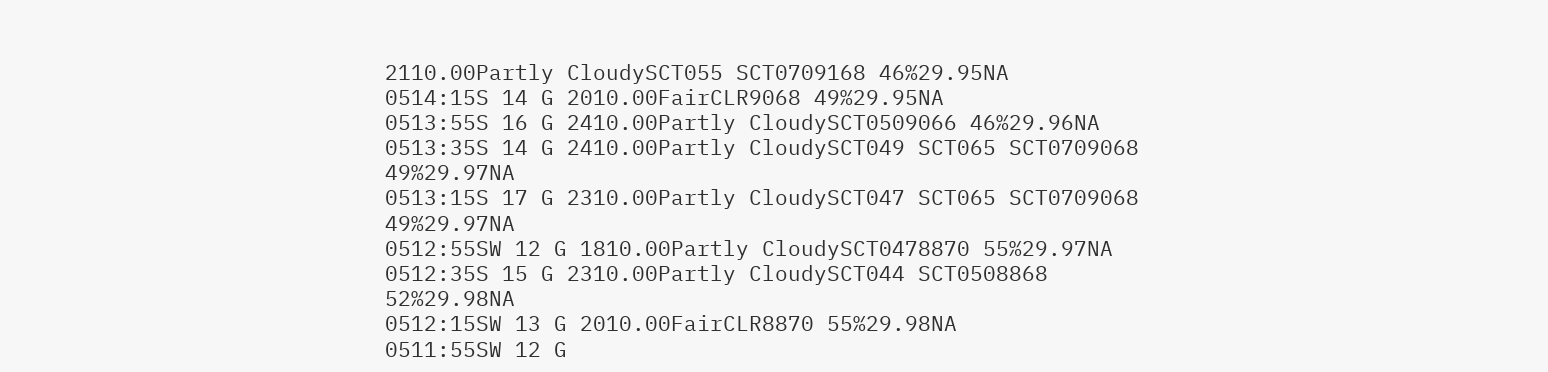2110.00Partly CloudySCT055 SCT0709168 46%29.95NA
0514:15S 14 G 2010.00FairCLR9068 49%29.95NA
0513:55S 16 G 2410.00Partly CloudySCT0509066 46%29.96NA
0513:35S 14 G 2410.00Partly CloudySCT049 SCT065 SCT0709068 49%29.97NA
0513:15S 17 G 2310.00Partly CloudySCT047 SCT065 SCT0709068 49%29.97NA
0512:55SW 12 G 1810.00Partly CloudySCT0478870 55%29.97NA
0512:35S 15 G 2310.00Partly CloudySCT044 SCT0508868 52%29.98NA
0512:15SW 13 G 2010.00FairCLR8870 55%29.98NA
0511:55SW 12 G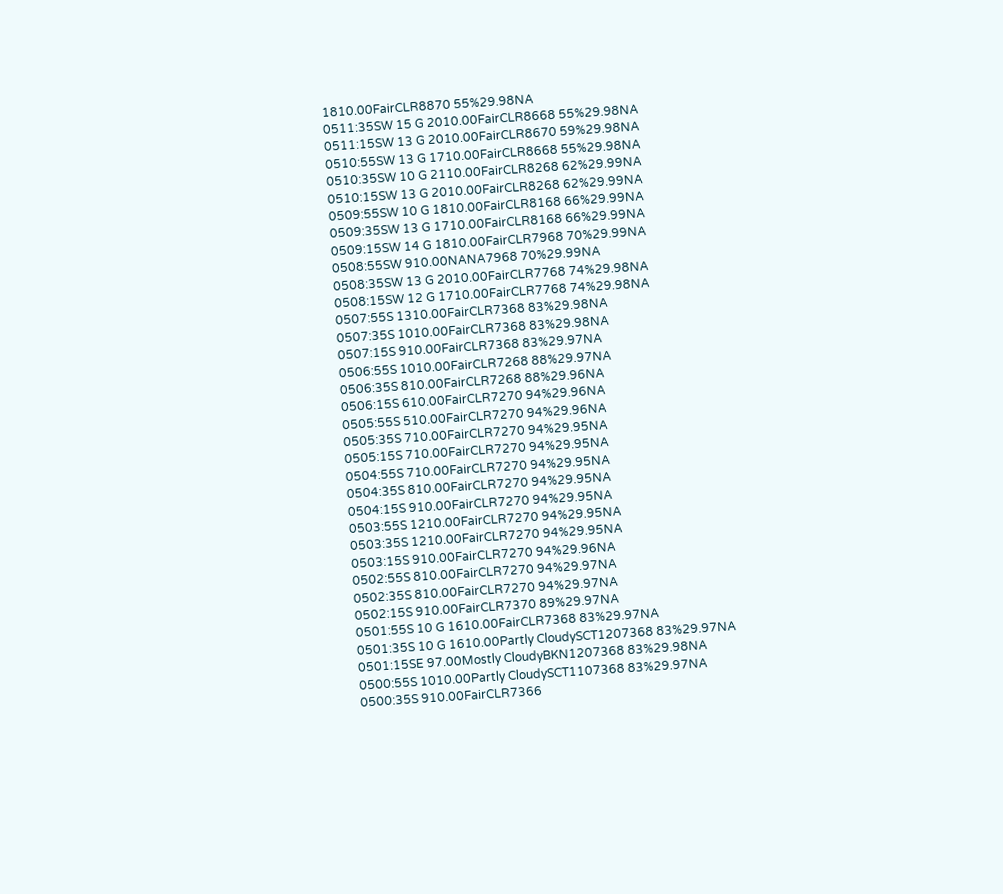1810.00FairCLR8870 55%29.98NA
0511:35SW 15 G 2010.00FairCLR8668 55%29.98NA
0511:15SW 13 G 2010.00FairCLR8670 59%29.98NA
0510:55SW 13 G 1710.00FairCLR8668 55%29.98NA
0510:35SW 10 G 2110.00FairCLR8268 62%29.99NA
0510:15SW 13 G 2010.00FairCLR8268 62%29.99NA
0509:55SW 10 G 1810.00FairCLR8168 66%29.99NA
0509:35SW 13 G 1710.00FairCLR8168 66%29.99NA
0509:15SW 14 G 1810.00FairCLR7968 70%29.99NA
0508:55SW 910.00NANA7968 70%29.99NA
0508:35SW 13 G 2010.00FairCLR7768 74%29.98NA
0508:15SW 12 G 1710.00FairCLR7768 74%29.98NA
0507:55S 1310.00FairCLR7368 83%29.98NA
0507:35S 1010.00FairCLR7368 83%29.98NA
0507:15S 910.00FairCLR7368 83%29.97NA
0506:55S 1010.00FairCLR7268 88%29.97NA
0506:35S 810.00FairCLR7268 88%29.96NA
0506:15S 610.00FairCLR7270 94%29.96NA
0505:55S 510.00FairCLR7270 94%29.96NA
0505:35S 710.00FairCLR7270 94%29.95NA
0505:15S 710.00FairCLR7270 94%29.95NA
0504:55S 710.00FairCLR7270 94%29.95NA
0504:35S 810.00FairCLR7270 94%29.95NA
0504:15S 910.00FairCLR7270 94%29.95NA
0503:55S 1210.00FairCLR7270 94%29.95NA
0503:35S 1210.00FairCLR7270 94%29.95NA
0503:15S 910.00FairCLR7270 94%29.96NA
0502:55S 810.00FairCLR7270 94%29.97NA
0502:35S 810.00FairCLR7270 94%29.97NA
0502:15S 910.00FairCLR7370 89%29.97NA
0501:55S 10 G 1610.00FairCLR7368 83%29.97NA
0501:35S 10 G 1610.00Partly CloudySCT1207368 83%29.97NA
0501:15SE 97.00Mostly CloudyBKN1207368 83%29.98NA
0500:55S 1010.00Partly CloudySCT1107368 83%29.97NA
0500:35S 910.00FairCLR7366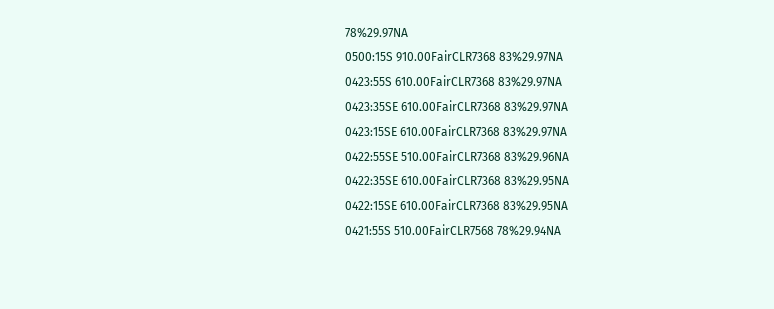78%29.97NA
0500:15S 910.00FairCLR7368 83%29.97NA
0423:55S 610.00FairCLR7368 83%29.97NA
0423:35SE 610.00FairCLR7368 83%29.97NA
0423:15SE 610.00FairCLR7368 83%29.97NA
0422:55SE 510.00FairCLR7368 83%29.96NA
0422:35SE 610.00FairCLR7368 83%29.95NA
0422:15SE 610.00FairCLR7368 83%29.95NA
0421:55S 510.00FairCLR7568 78%29.94NA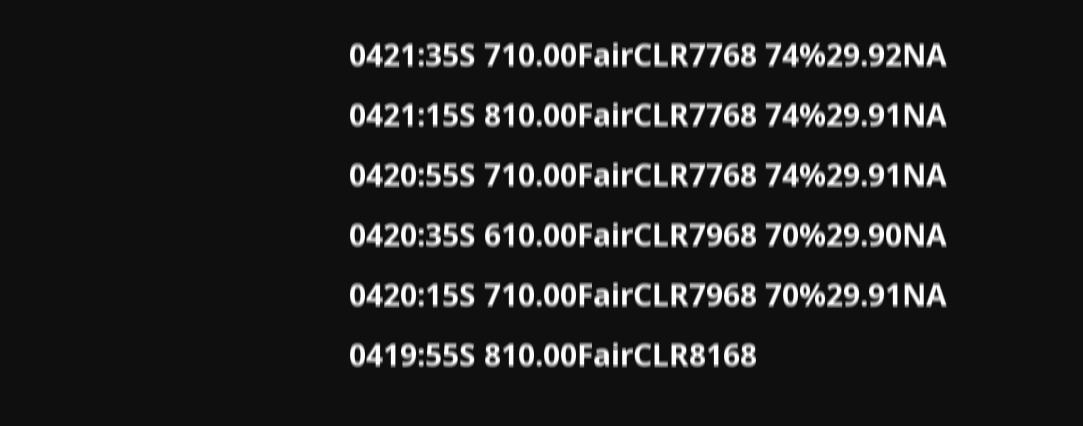0421:35S 710.00FairCLR7768 74%29.92NA
0421:15S 810.00FairCLR7768 74%29.91NA
0420:55S 710.00FairCLR7768 74%29.91NA
0420:35S 610.00FairCLR7968 70%29.90NA
0420:15S 710.00FairCLR7968 70%29.91NA
0419:55S 810.00FairCLR8168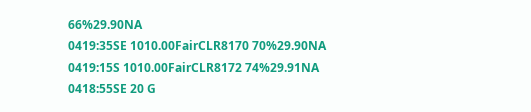66%29.90NA
0419:35SE 1010.00FairCLR8170 70%29.90NA
0419:15S 1010.00FairCLR8172 74%29.91NA
0418:55SE 20 G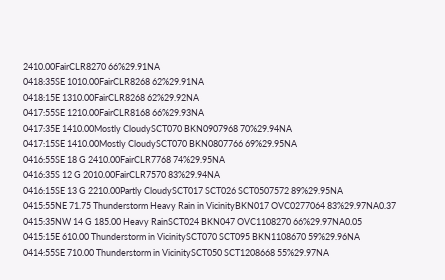2410.00FairCLR8270 66%29.91NA
0418:35SE 1010.00FairCLR8268 62%29.91NA
0418:15E 1310.00FairCLR8268 62%29.92NA
0417:55SE 1210.00FairCLR8168 66%29.93NA
0417:35E 1410.00Mostly CloudySCT070 BKN0907968 70%29.94NA
0417:15SE 1410.00Mostly CloudySCT070 BKN0807766 69%29.95NA
0416:55SE 18 G 2410.00FairCLR7768 74%29.95NA
0416:35S 12 G 2010.00FairCLR7570 83%29.94NA
0416:15SE 13 G 2210.00Partly CloudySCT017 SCT026 SCT0507572 89%29.95NA
0415:55NE 71.75 Thunderstorm Heavy Rain in VicinityBKN017 OVC0277064 83%29.97NA0.37
0415:35NW 14 G 185.00 Heavy RainSCT024 BKN047 OVC1108270 66%29.97NA0.05
0415:15E 610.00 Thunderstorm in VicinitySCT070 SCT095 BKN1108670 59%29.96NA
0414:55SE 710.00 Thunderstorm in VicinitySCT050 SCT1208668 55%29.97NA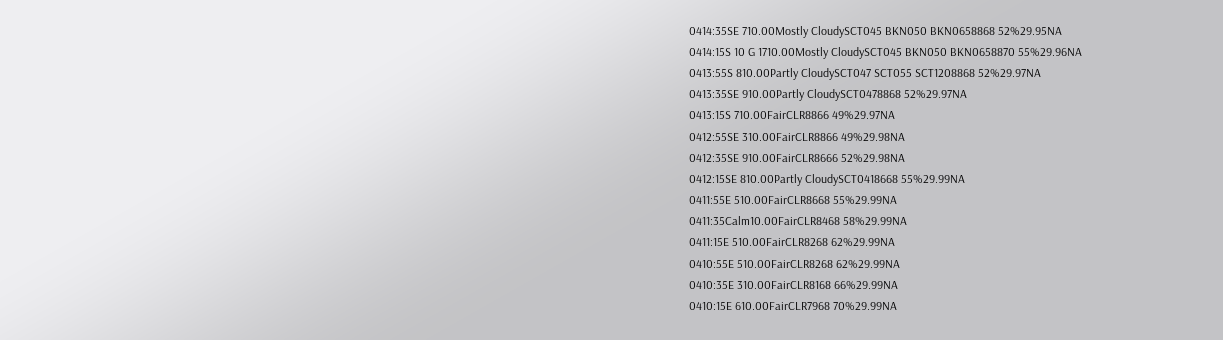0414:35SE 710.00Mostly CloudySCT045 BKN050 BKN0658868 52%29.95NA
0414:15S 10 G 1710.00Mostly CloudySCT045 BKN050 BKN0658870 55%29.96NA
0413:55S 810.00Partly CloudySCT047 SCT055 SCT1208868 52%29.97NA
0413:35SE 910.00Partly CloudySCT0478868 52%29.97NA
0413:15S 710.00FairCLR8866 49%29.97NA
0412:55SE 310.00FairCLR8866 49%29.98NA
0412:35SE 910.00FairCLR8666 52%29.98NA
0412:15SE 810.00Partly CloudySCT0418668 55%29.99NA
0411:55E 510.00FairCLR8668 55%29.99NA
0411:35Calm10.00FairCLR8468 58%29.99NA
0411:15E 510.00FairCLR8268 62%29.99NA
0410:55E 510.00FairCLR8268 62%29.99NA
0410:35E 310.00FairCLR8168 66%29.99NA
0410:15E 610.00FairCLR7968 70%29.99NA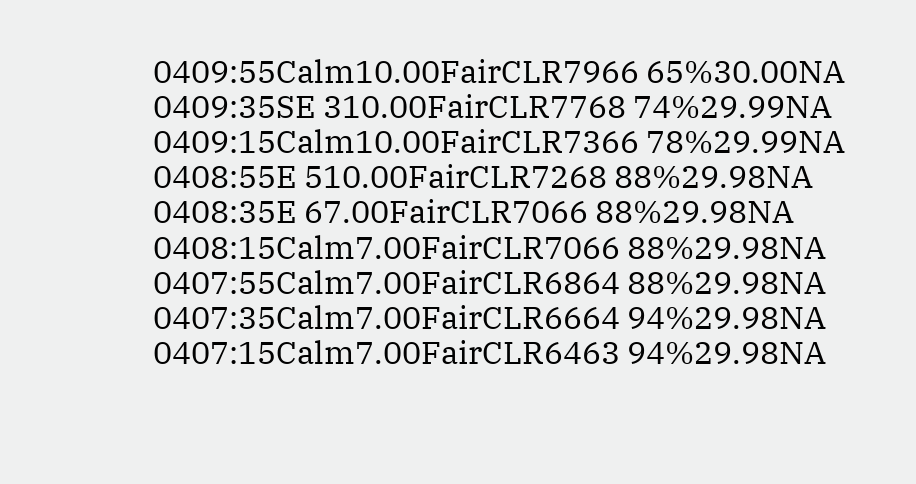0409:55Calm10.00FairCLR7966 65%30.00NA
0409:35SE 310.00FairCLR7768 74%29.99NA
0409:15Calm10.00FairCLR7366 78%29.99NA
0408:55E 510.00FairCLR7268 88%29.98NA
0408:35E 67.00FairCLR7066 88%29.98NA
0408:15Calm7.00FairCLR7066 88%29.98NA
0407:55Calm7.00FairCLR6864 88%29.98NA
0407:35Calm7.00FairCLR6664 94%29.98NA
0407:15Calm7.00FairCLR6463 94%29.98NA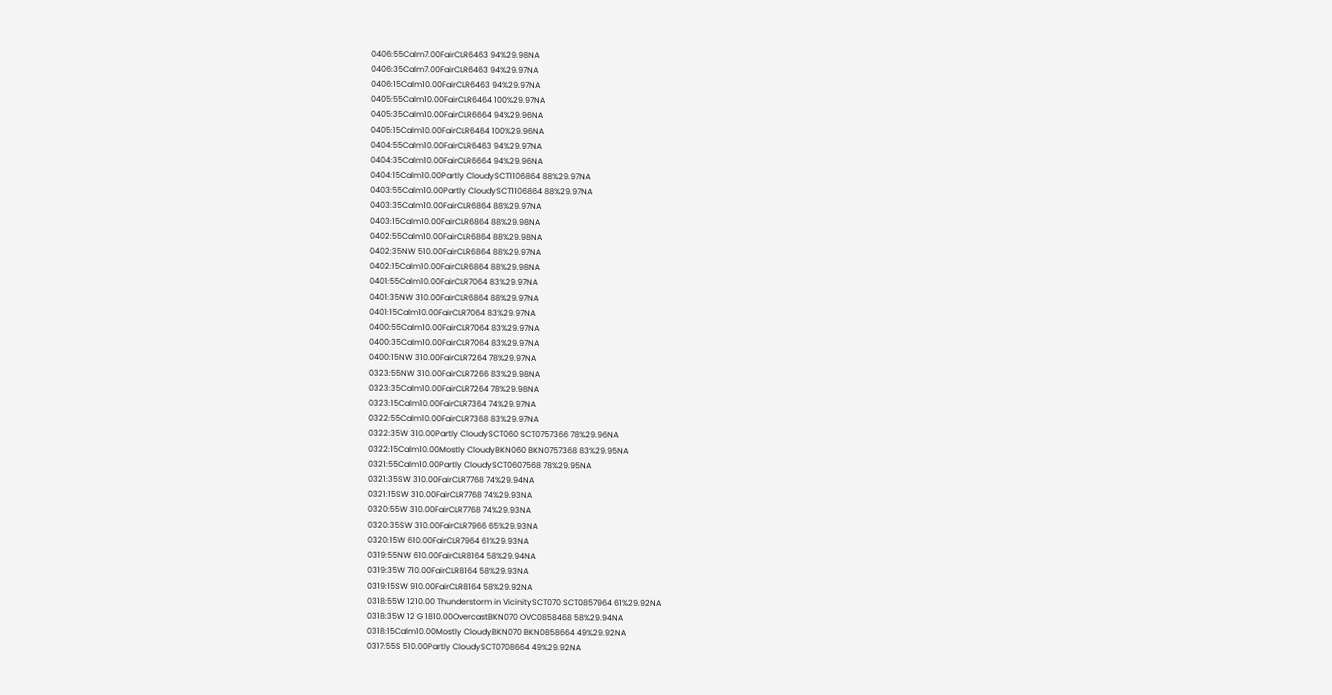0406:55Calm7.00FairCLR6463 94%29.98NA
0406:35Calm7.00FairCLR6463 94%29.97NA
0406:15Calm10.00FairCLR6463 94%29.97NA
0405:55Calm10.00FairCLR6464 100%29.97NA
0405:35Calm10.00FairCLR6664 94%29.96NA
0405:15Calm10.00FairCLR6464 100%29.96NA
0404:55Calm10.00FairCLR6463 94%29.97NA
0404:35Calm10.00FairCLR6664 94%29.96NA
0404:15Calm10.00Partly CloudySCT1106864 88%29.97NA
0403:55Calm10.00Partly CloudySCT1106864 88%29.97NA
0403:35Calm10.00FairCLR6864 88%29.97NA
0403:15Calm10.00FairCLR6864 88%29.98NA
0402:55Calm10.00FairCLR6864 88%29.98NA
0402:35NW 510.00FairCLR6864 88%29.97NA
0402:15Calm10.00FairCLR6864 88%29.98NA
0401:55Calm10.00FairCLR7064 83%29.97NA
0401:35NW 310.00FairCLR6864 88%29.97NA
0401:15Calm10.00FairCLR7064 83%29.97NA
0400:55Calm10.00FairCLR7064 83%29.97NA
0400:35Calm10.00FairCLR7064 83%29.97NA
0400:15NW 310.00FairCLR7264 78%29.97NA
0323:55NW 310.00FairCLR7266 83%29.98NA
0323:35Calm10.00FairCLR7264 78%29.98NA
0323:15Calm10.00FairCLR7364 74%29.97NA
0322:55Calm10.00FairCLR7368 83%29.97NA
0322:35W 310.00Partly CloudySCT060 SCT0757366 78%29.96NA
0322:15Calm10.00Mostly CloudyBKN060 BKN0757368 83%29.95NA
0321:55Calm10.00Partly CloudySCT0607568 78%29.95NA
0321:35SW 310.00FairCLR7768 74%29.94NA
0321:15SW 310.00FairCLR7768 74%29.93NA
0320:55W 310.00FairCLR7768 74%29.93NA
0320:35SW 310.00FairCLR7966 65%29.93NA
0320:15W 610.00FairCLR7964 61%29.93NA
0319:55NW 610.00FairCLR8164 58%29.94NA
0319:35W 710.00FairCLR8164 58%29.93NA
0319:15SW 910.00FairCLR8164 58%29.92NA
0318:55W 1210.00 Thunderstorm in VicinitySCT070 SCT0857964 61%29.92NA
0318:35W 12 G 1810.00OvercastBKN070 OVC0858468 58%29.94NA
0318:15Calm10.00Mostly CloudyBKN070 BKN0858664 49%29.92NA
0317:55S 510.00Partly CloudySCT0708664 49%29.92NA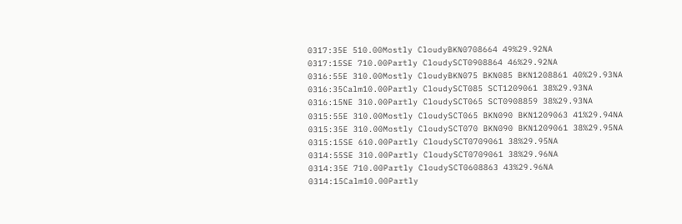0317:35E 510.00Mostly CloudyBKN0708664 49%29.92NA
0317:15SE 710.00Partly CloudySCT0908864 46%29.92NA
0316:55E 310.00Mostly CloudyBKN075 BKN085 BKN1208861 40%29.93NA
0316:35Calm10.00Partly CloudySCT085 SCT1209061 38%29.93NA
0316:15NE 310.00Partly CloudySCT065 SCT0908859 38%29.93NA
0315:55E 310.00Mostly CloudySCT065 BKN090 BKN1209063 41%29.94NA
0315:35E 310.00Mostly CloudySCT070 BKN090 BKN1209061 38%29.95NA
0315:15SE 610.00Partly CloudySCT0709061 38%29.95NA
0314:55SE 310.00Partly CloudySCT0709061 38%29.96NA
0314:35E 710.00Partly CloudySCT0608863 43%29.96NA
0314:15Calm10.00Partly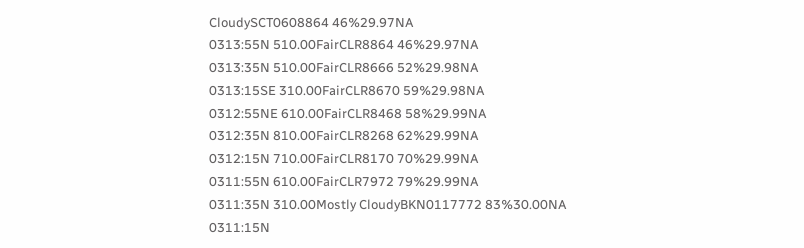CloudySCT0608864 46%29.97NA
0313:55N 510.00FairCLR8864 46%29.97NA
0313:35N 510.00FairCLR8666 52%29.98NA
0313:15SE 310.00FairCLR8670 59%29.98NA
0312:55NE 610.00FairCLR8468 58%29.99NA
0312:35N 810.00FairCLR8268 62%29.99NA
0312:15N 710.00FairCLR8170 70%29.99NA
0311:55N 610.00FairCLR7972 79%29.99NA
0311:35N 310.00Mostly CloudyBKN0117772 83%30.00NA
0311:15N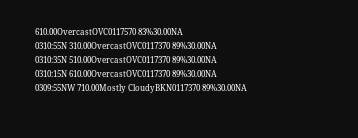610.00OvercastOVC0117570 83%30.00NA
0310:55N 310.00OvercastOVC0117370 89%30.00NA
0310:35N 510.00OvercastOVC0117370 89%30.00NA
0310:15N 610.00OvercastOVC0117370 89%30.00NA
0309:55NW 710.00Mostly CloudyBKN0117370 89%30.00NA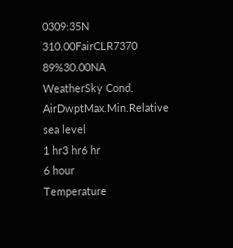0309:35N 310.00FairCLR7370 89%30.00NA
WeatherSky Cond. AirDwptMax.Min.Relative
sea level
1 hr3 hr6 hr
6 hour
Temperature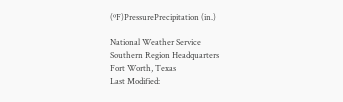(ºF)PressurePrecipitation (in.)

National Weather Service
Southern Region Headquarters
Fort Worth, Texas
Last Modified: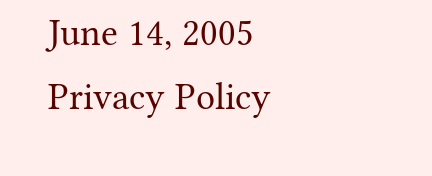June 14, 2005
Privacy Policy